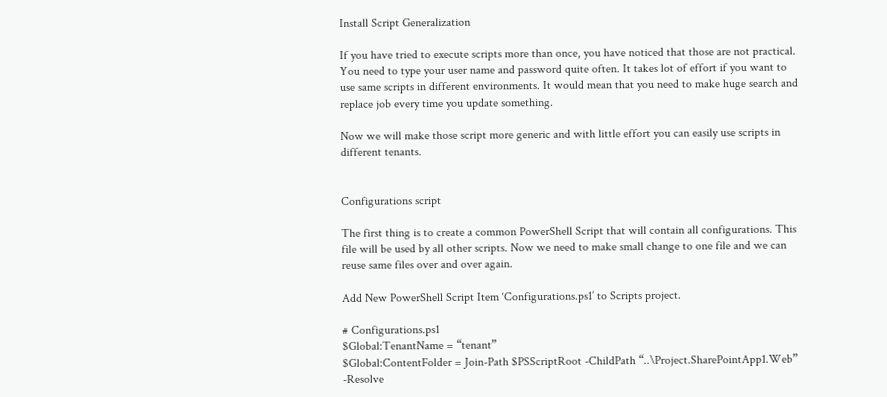Install Script Generalization

If you have tried to execute scripts more than once, you have noticed that those are not practical. You need to type your user name and password quite often. It takes lot of effort if you want to use same scripts in different environments. It would mean that you need to make huge search and replace job every time you update something.

Now we will make those script more generic and with little effort you can easily use scripts in different tenants.


Configurations script

The first thing is to create a common PowerShell Script that will contain all configurations. This file will be used by all other scripts. Now we need to make small change to one file and we can reuse same files over and over again.

Add New PowerShell Script Item ‘Configurations.ps1’ to Scripts project.

# Configurations.ps1
$Global:TenantName = “tenant”
$Global:ContentFolder = Join-Path $PSScriptRoot -ChildPath “..\Project.SharePointApp1.Web” -Resolve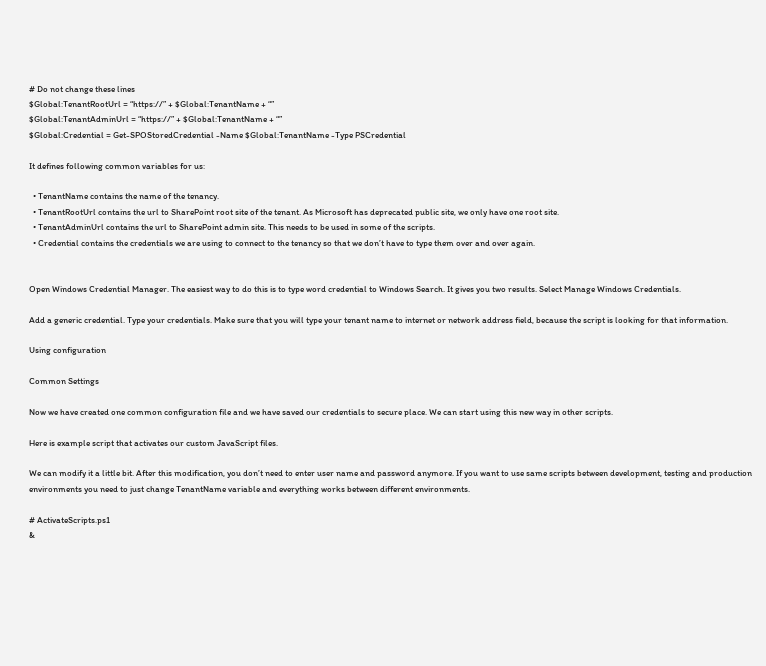# Do not change these lines
$Global:TenantRootUrl = “https://” + $Global:TenantName + “”
$Global:TenantAdminUrl = “https://” + $Global:TenantName + “”
$Global:Credential = Get-SPOStoredCredential -Name $Global:TenantName -Type PSCredential

It defines following common variables for us:

  • TenantName contains the name of the tenancy.
  • TenantRootUrl contains the url to SharePoint root site of the tenant. As Microsoft has deprecated public site, we only have one root site.
  • TenantAdminUrl contains the url to SharePoint admin site. This needs to be used in some of the scripts.
  • Credential contains the credentials we are using to connect to the tenancy so that we don’t have to type them over and over again.


Open Windows Credential Manager. The easiest way to do this is to type word credential to Windows Search. It gives you two results. Select Manage Windows Credentials.

Add a generic credential. Type your credentials. Make sure that you will type your tenant name to internet or network address field, because the script is looking for that information.

Using configuration

Common Settings

Now we have created one common configuration file and we have saved our credentials to secure place. We can start using this new way in other scripts.

Here is example script that activates our custom JavaScript files.

We can modify it a little bit. After this modification, you don’t need to enter user name and password anymore. If you want to use same scripts between development, testing and production environments you need to just change TenantName variable and everything works between different environments.

# ActivateScripts.ps1
&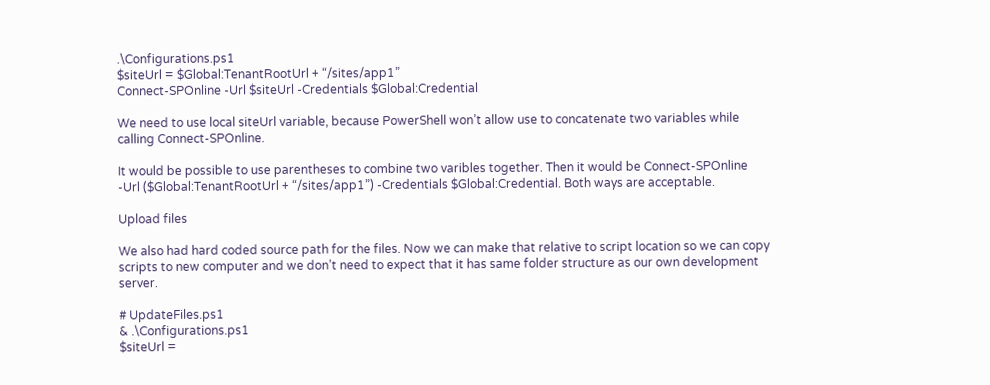.\Configurations.ps1
$siteUrl = $Global:TenantRootUrl + “/sites/app1”
Connect-SPOnline -Url $siteUrl -Credentials $Global:Credential

We need to use local siteUrl variable, because PowerShell won’t allow use to concatenate two variables while calling Connect-SPOnline.

It would be possible to use parentheses to combine two varibles together. Then it would be Connect-SPOnline -Url ($Global:TenantRootUrl + “/sites/app1”) -Credentials $Global:Credential. Both ways are acceptable.

Upload files

We also had hard coded source path for the files. Now we can make that relative to script location so we can copy scripts to new computer and we don’t need to expect that it has same folder structure as our own development server.

# UpdateFiles.ps1
& .\Configurations.ps1
$siteUrl =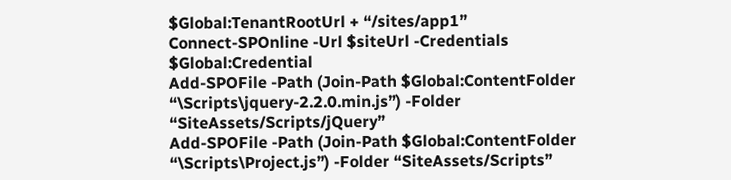$Global:TenantRootUrl + “/sites/app1”
Connect-SPOnline -Url $siteUrl -Credentials $Global:Credential
Add-SPOFile -Path (Join-Path $Global:ContentFolder “\Scripts\jquery-2.2.0.min.js”) -Folder “SiteAssets/Scripts/jQuery”
Add-SPOFile -Path (Join-Path $Global:ContentFolder “\Scripts\Project.js”) -Folder “SiteAssets/Scripts”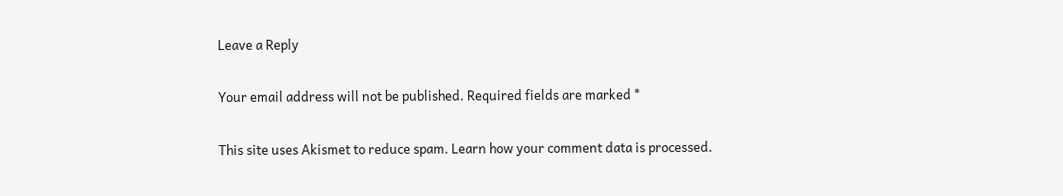Leave a Reply

Your email address will not be published. Required fields are marked *

This site uses Akismet to reduce spam. Learn how your comment data is processed.